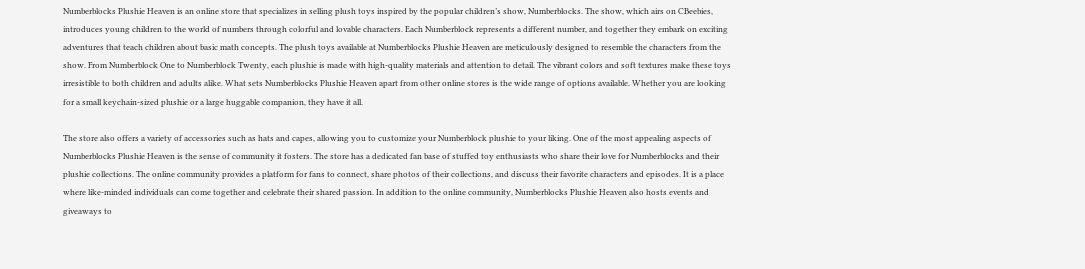Numberblocks Plushie Heaven is an online store that specializes in selling plush toys inspired by the popular children’s show, Numberblocks. The show, which airs on CBeebies, introduces young children to the world of numbers through colorful and lovable characters. Each Numberblock represents a different number, and together they embark on exciting adventures that teach children about basic math concepts. The plush toys available at Numberblocks Plushie Heaven are meticulously designed to resemble the characters from the show. From Numberblock One to Numberblock Twenty, each plushie is made with high-quality materials and attention to detail. The vibrant colors and soft textures make these toys irresistible to both children and adults alike. What sets Numberblocks Plushie Heaven apart from other online stores is the wide range of options available. Whether you are looking for a small keychain-sized plushie or a large huggable companion, they have it all.

The store also offers a variety of accessories such as hats and capes, allowing you to customize your Numberblock plushie to your liking. One of the most appealing aspects of Numberblocks Plushie Heaven is the sense of community it fosters. The store has a dedicated fan base of stuffed toy enthusiasts who share their love for Numberblocks and their plushie collections. The online community provides a platform for fans to connect, share photos of their collections, and discuss their favorite characters and episodes. It is a place where like-minded individuals can come together and celebrate their shared passion. In addition to the online community, Numberblocks Plushie Heaven also hosts events and giveaways to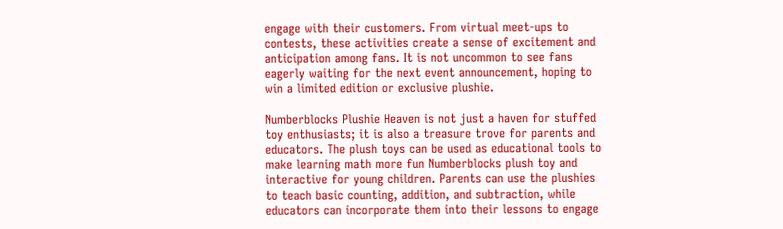engage with their customers. From virtual meet-ups to contests, these activities create a sense of excitement and anticipation among fans. It is not uncommon to see fans eagerly waiting for the next event announcement, hoping to win a limited edition or exclusive plushie.

Numberblocks Plushie Heaven is not just a haven for stuffed toy enthusiasts; it is also a treasure trove for parents and educators. The plush toys can be used as educational tools to make learning math more fun Numberblocks plush toy and interactive for young children. Parents can use the plushies to teach basic counting, addition, and subtraction, while educators can incorporate them into their lessons to engage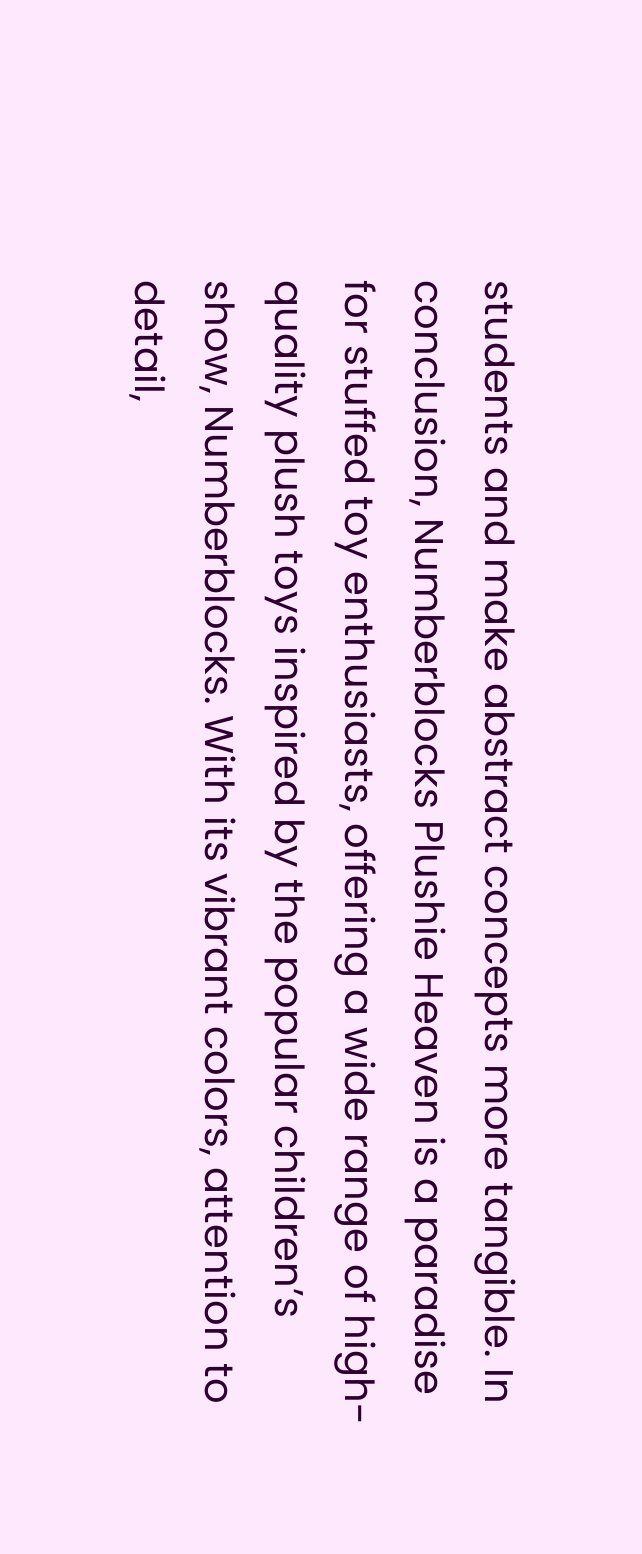students and make abstract concepts more tangible. In conclusion, Numberblocks Plushie Heaven is a paradise for stuffed toy enthusiasts, offering a wide range of high-quality plush toys inspired by the popular children’s show, Numberblocks. With its vibrant colors, attention to detail,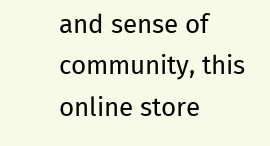and sense of community, this online store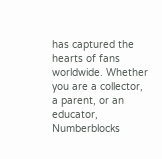has captured the hearts of fans worldwide. Whether you are a collector, a parent, or an educator, Numberblocks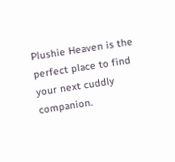Plushie Heaven is the perfect place to find your next cuddly companion.